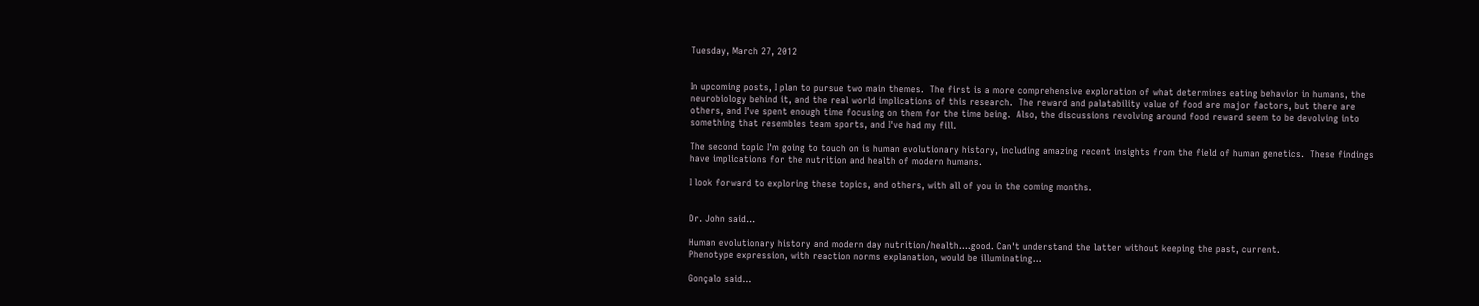Tuesday, March 27, 2012


In upcoming posts, I plan to pursue two main themes.  The first is a more comprehensive exploration of what determines eating behavior in humans, the neurobiology behind it, and the real world implications of this research.  The reward and palatability value of food are major factors, but there are others, and I've spent enough time focusing on them for the time being.  Also, the discussions revolving around food reward seem to be devolving into something that resembles team sports, and I've had my fill.

The second topic I'm going to touch on is human evolutionary history, including amazing recent insights from the field of human genetics.  These findings have implications for the nutrition and health of modern humans.

I look forward to exploring these topics, and others, with all of you in the coming months.


Dr. John said...

Human evolutionary history and modern day nutrition/health....good. Can't understand the latter without keeping the past, current.
Phenotype expression, with reaction norms explanation, would be illuminating...

Gonçalo said...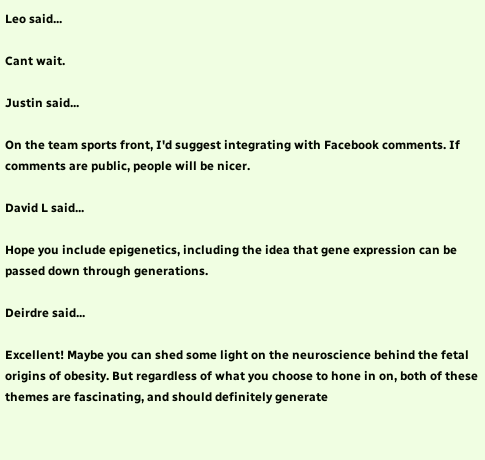Leo said...

Cant wait.

Justin said...

On the team sports front, I'd suggest integrating with Facebook comments. If comments are public, people will be nicer.

David L said...

Hope you include epigenetics, including the idea that gene expression can be passed down through generations.

Deirdre said...

Excellent! Maybe you can shed some light on the neuroscience behind the fetal origins of obesity. But regardless of what you choose to hone in on, both of these themes are fascinating, and should definitely generate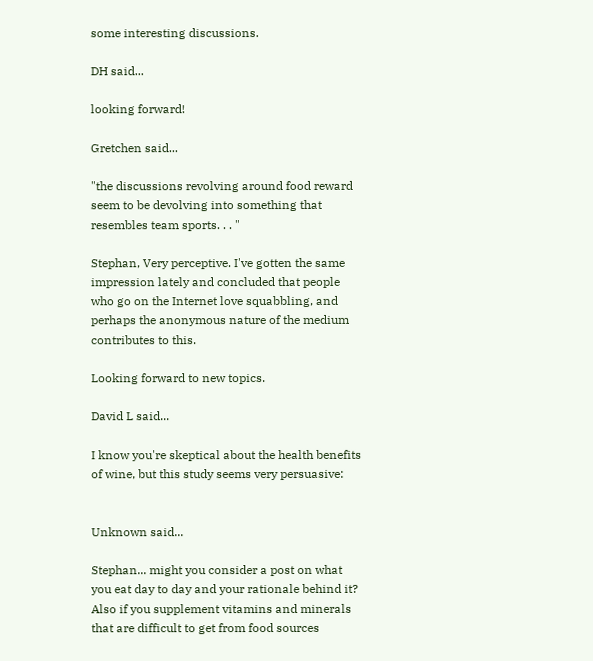some interesting discussions.

DH said...

looking forward!

Gretchen said...

"the discussions revolving around food reward seem to be devolving into something that resembles team sports. . . "

Stephan, Very perceptive. I've gotten the same impression lately and concluded that people who go on the Internet love squabbling, and perhaps the anonymous nature of the medium contributes to this.

Looking forward to new topics.

David L said...

I know you're skeptical about the health benefits of wine, but this study seems very persuasive:


Unknown said...

Stephan... might you consider a post on what you eat day to day and your rationale behind it? Also if you supplement vitamins and minerals that are difficult to get from food sources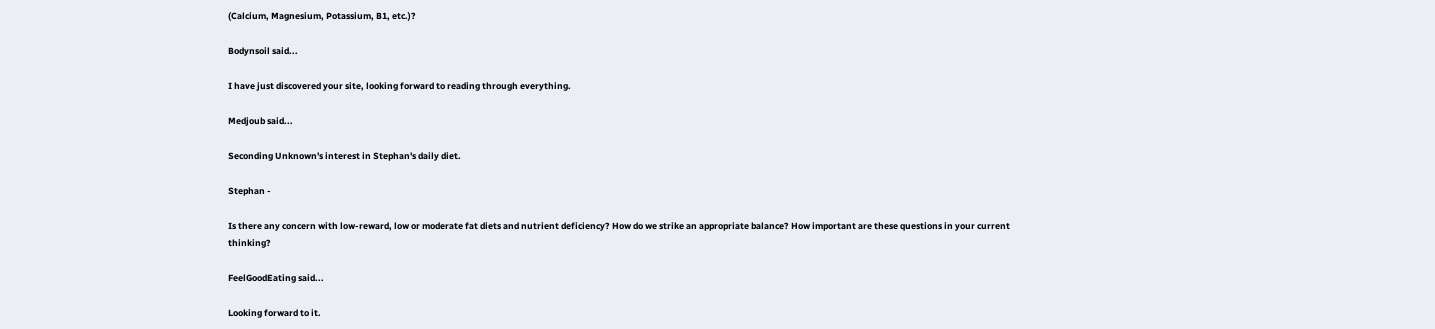(Calcium, Magnesium, Potassium, B1, etc.)?

Bodynsoil said...

I have just discovered your site, looking forward to reading through everything.

Medjoub said...

Seconding Unknown's interest in Stephan's daily diet.

Stephan -

Is there any concern with low-reward, low or moderate fat diets and nutrient deficiency? How do we strike an appropriate balance? How important are these questions in your current thinking?

FeelGoodEating said...

Looking forward to it.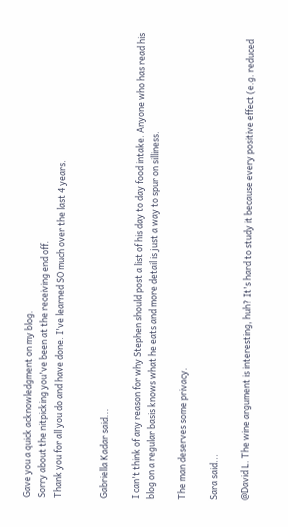Gave you a quick acknowledgment on my blog.
Sorry about the nitpicking you've been at the receiving end off.
Thank you for all you do and have done. I've learned SO much over the last 4 years.


Gabriella Kadar said...

I can't think of any reason for why Stephen should post a list of his day to day food intake. Anyone who has read his blog on a regular basis knows what he eats and more detail is just a way to spur on silliness.

The man deserves some privacy.

Sara said...

@David L. The wine argument is interesting, huh? It's hard to study it because every positive effect (e.g. reduced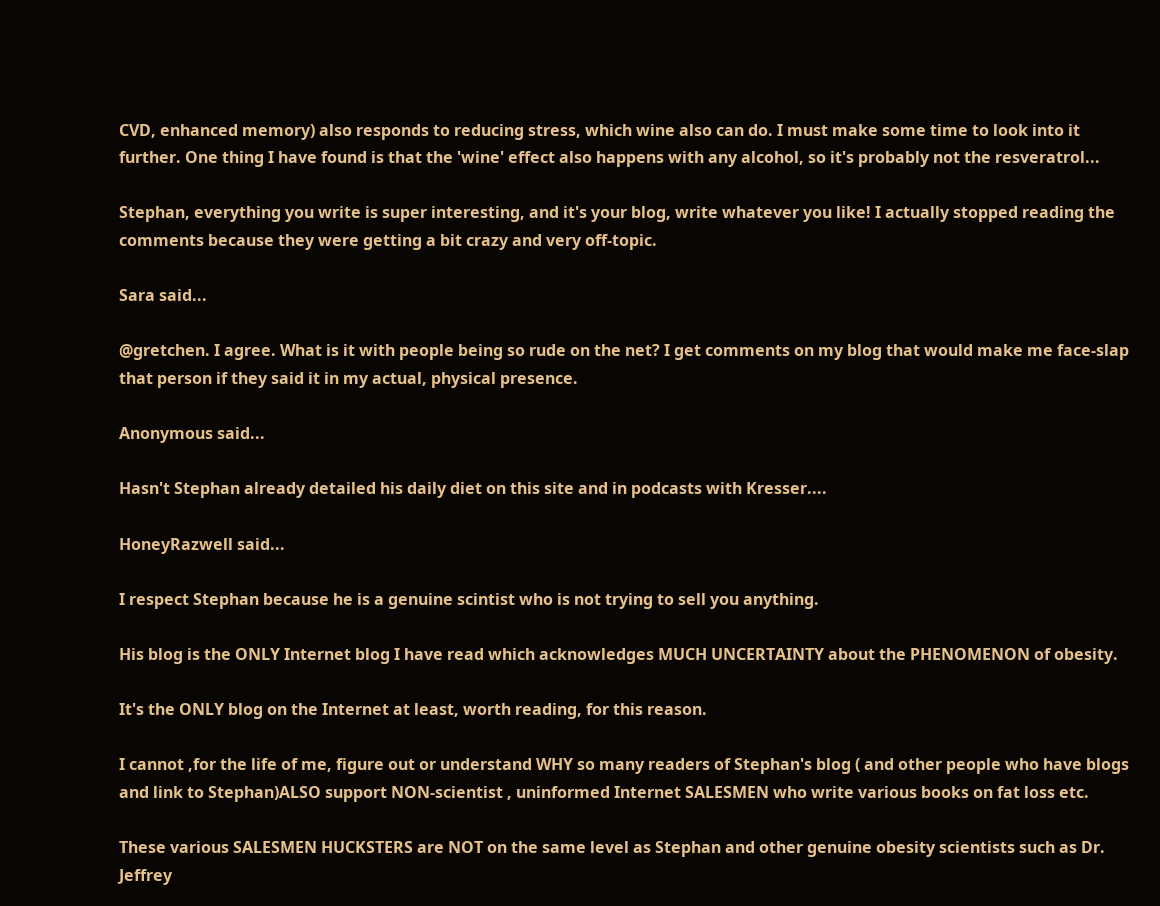CVD, enhanced memory) also responds to reducing stress, which wine also can do. I must make some time to look into it further. One thing I have found is that the 'wine' effect also happens with any alcohol, so it's probably not the resveratrol...

Stephan, everything you write is super interesting, and it's your blog, write whatever you like! I actually stopped reading the comments because they were getting a bit crazy and very off-topic.

Sara said...

@gretchen. I agree. What is it with people being so rude on the net? I get comments on my blog that would make me face-slap that person if they said it in my actual, physical presence.

Anonymous said...

Hasn't Stephan already detailed his daily diet on this site and in podcasts with Kresser....

HoneyRazwell said...

I respect Stephan because he is a genuine scintist who is not trying to sell you anything.

His blog is the ONLY Internet blog I have read which acknowledges MUCH UNCERTAINTY about the PHENOMENON of obesity.

It's the ONLY blog on the Internet at least, worth reading, for this reason.

I cannot ,for the life of me, figure out or understand WHY so many readers of Stephan's blog ( and other people who have blogs and link to Stephan)ALSO support NON-scientist , uninformed Internet SALESMEN who write various books on fat loss etc.

These various SALESMEN HUCKSTERS are NOT on the same level as Stephan and other genuine obesity scientists such as Dr. Jeffrey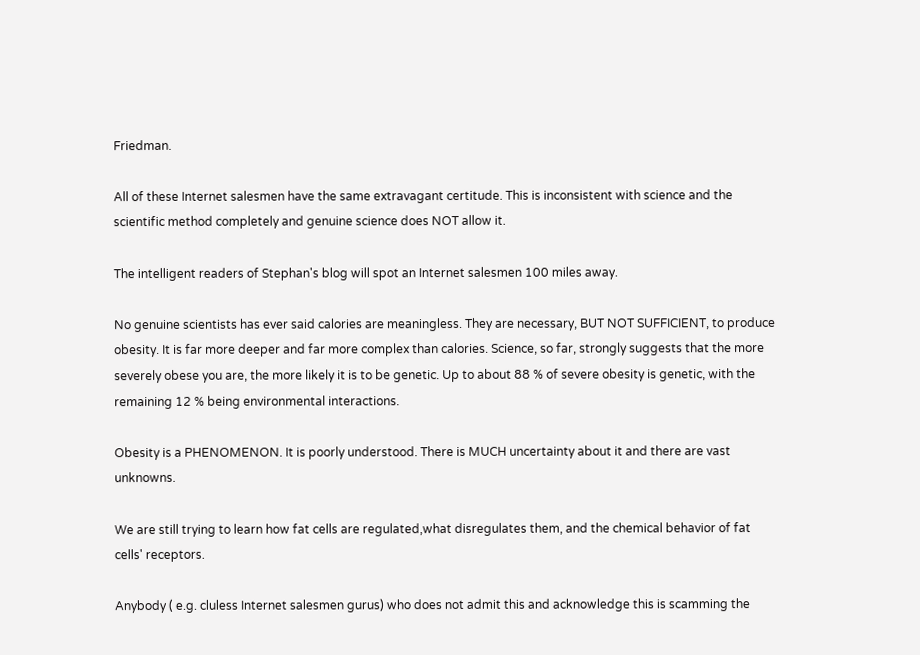Friedman.

All of these Internet salesmen have the same extravagant certitude. This is inconsistent with science and the scientific method completely and genuine science does NOT allow it.

The intelligent readers of Stephan's blog will spot an Internet salesmen 100 miles away.

No genuine scientists has ever said calories are meaningless. They are necessary, BUT NOT SUFFICIENT, to produce obesity. It is far more deeper and far more complex than calories. Science, so far, strongly suggests that the more severely obese you are, the more likely it is to be genetic. Up to about 88 % of severe obesity is genetic, with the remaining 12 % being environmental interactions.

Obesity is a PHENOMENON. It is poorly understood. There is MUCH uncertainty about it and there are vast unknowns.

We are still trying to learn how fat cells are regulated,what disregulates them, and the chemical behavior of fat cells' receptors.

Anybody ( e.g. cluless Internet salesmen gurus) who does not admit this and acknowledge this is scamming the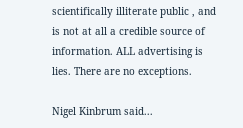scientifically illiterate public , and is not at all a credible source of information. ALL advertising is lies. There are no exceptions.

Nigel Kinbrum said...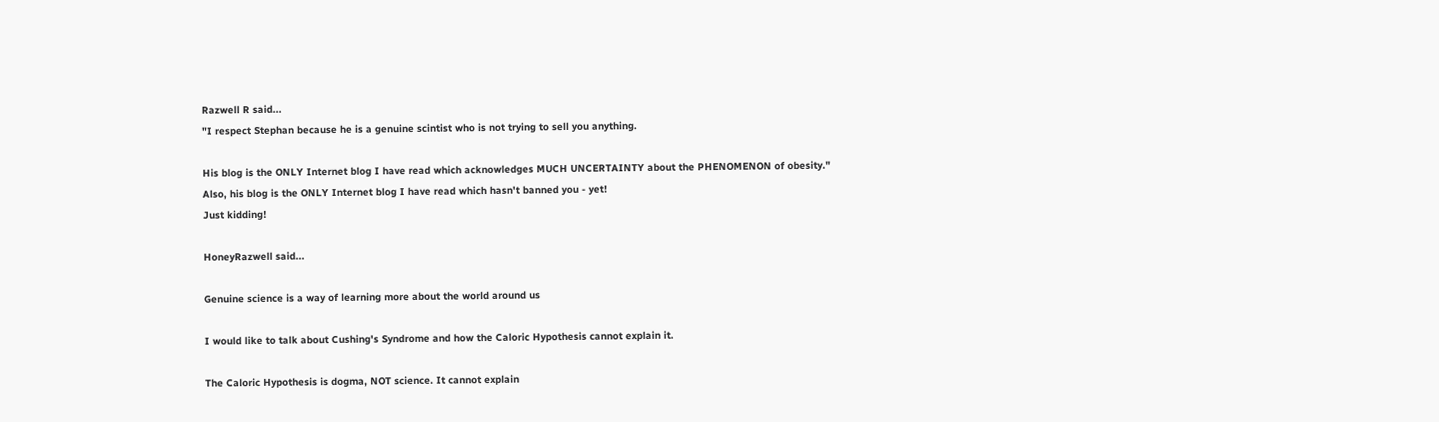Razwell R said...
"I respect Stephan because he is a genuine scintist who is not trying to sell you anything.

His blog is the ONLY Internet blog I have read which acknowledges MUCH UNCERTAINTY about the PHENOMENON of obesity."
Also, his blog is the ONLY Internet blog I have read which hasn't banned you - yet!
Just kidding!

HoneyRazwell said...

Genuine science is a way of learning more about the world around us

I would like to talk about Cushing's Syndrome and how the Caloric Hypothesis cannot explain it.

The Caloric Hypothesis is dogma, NOT science. It cannot explain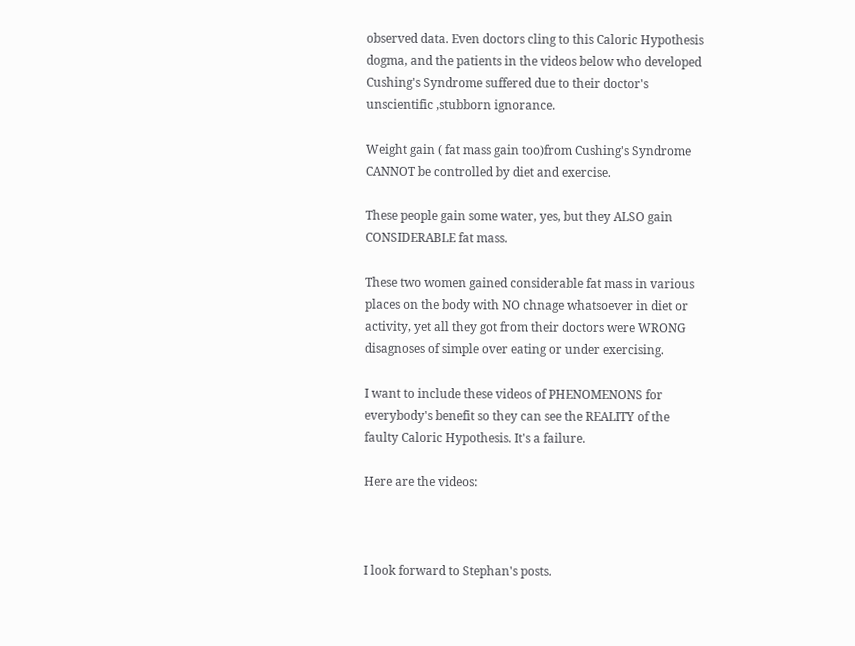observed data. Even doctors cling to this Caloric Hypothesis dogma, and the patients in the videos below who developed Cushing's Syndrome suffered due to their doctor's unscientific ,stubborn ignorance.

Weight gain ( fat mass gain too)from Cushing's Syndrome CANNOT be controlled by diet and exercise.

These people gain some water, yes, but they ALSO gain CONSIDERABLE fat mass.

These two women gained considerable fat mass in various places on the body with NO chnage whatsoever in diet or activity, yet all they got from their doctors were WRONG disagnoses of simple over eating or under exercising.

I want to include these videos of PHENOMENONS for everybody's benefit so they can see the REALITY of the faulty Caloric Hypothesis. It's a failure.

Here are the videos:



I look forward to Stephan's posts.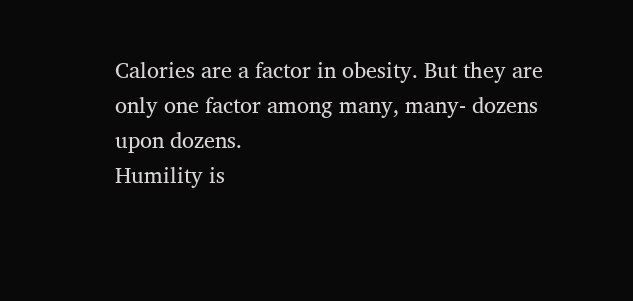Calories are a factor in obesity. But they are only one factor among many, many- dozens upon dozens.
Humility is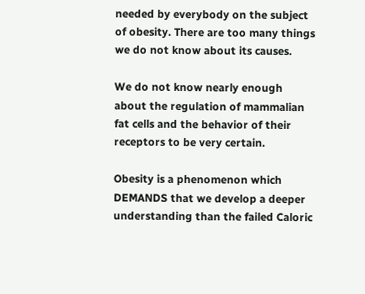needed by everybody on the subject of obesity. There are too many things we do not know about its causes.

We do not know nearly enough about the regulation of mammalian fat cells and the behavior of their receptors to be very certain.

Obesity is a phenomenon which DEMANDS that we develop a deeper understanding than the failed Caloric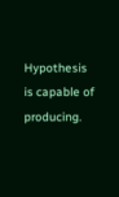Hypothesis is capable of producing.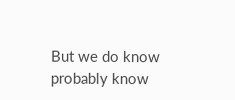But we do know probably know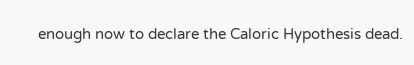enough now to declare the Caloric Hypothesis dead.